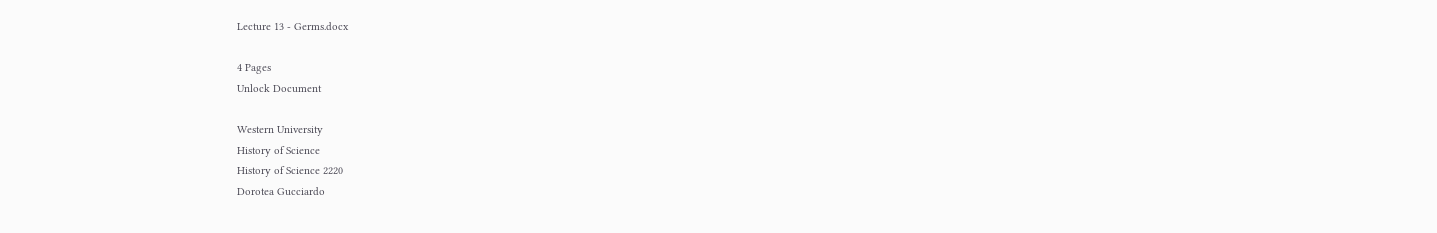Lecture 13 - Germs.docx

4 Pages
Unlock Document

Western University
History of Science
History of Science 2220
Dorotea Gucciardo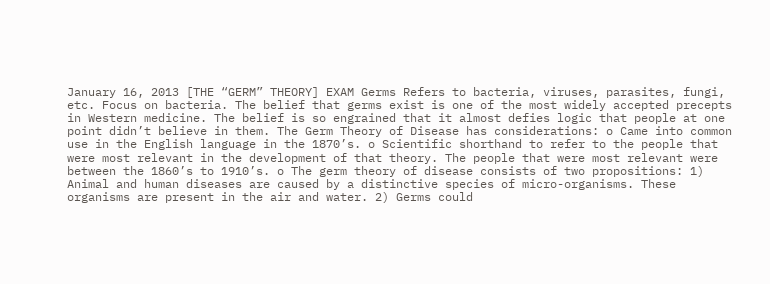January 16, 2013 [THE “GERM” THEORY] EXAM Germs Refers to bacteria, viruses, parasites, fungi, etc. Focus on bacteria. The belief that germs exist is one of the most widely accepted precepts in Western medicine. The belief is so engrained that it almost defies logic that people at one point didn’t believe in them. The Germ Theory of Disease has considerations: o Came into common use in the English language in the 1870’s. o Scientific shorthand to refer to the people that were most relevant in the development of that theory. The people that were most relevant were between the 1860’s to 1910’s. o The germ theory of disease consists of two propositions: 1) Animal and human diseases are caused by a distinctive species of micro-organisms. These organisms are present in the air and water. 2) Germs could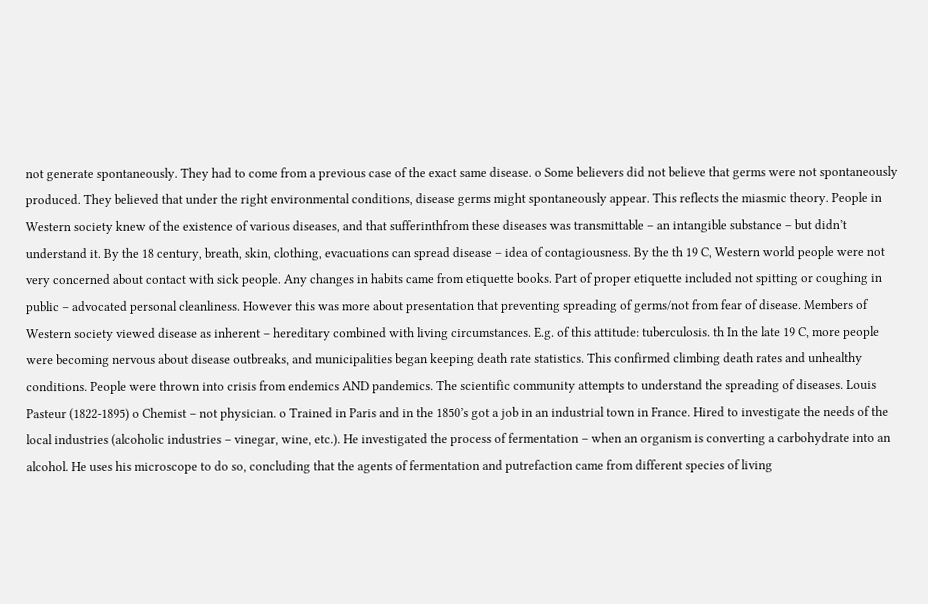not generate spontaneously. They had to come from a previous case of the exact same disease. o Some believers did not believe that germs were not spontaneously produced. They believed that under the right environmental conditions, disease germs might spontaneously appear. This reflects the miasmic theory. People in Western society knew of the existence of various diseases, and that sufferinthfrom these diseases was transmittable – an intangible substance – but didn’t understand it. By the 18 century, breath, skin, clothing, evacuations can spread disease – idea of contagiousness. By the th 19 C, Western world people were not very concerned about contact with sick people. Any changes in habits came from etiquette books. Part of proper etiquette included not spitting or coughing in public – advocated personal cleanliness. However this was more about presentation that preventing spreading of germs/not from fear of disease. Members of Western society viewed disease as inherent – hereditary combined with living circumstances. E.g. of this attitude: tuberculosis. th In the late 19 C, more people were becoming nervous about disease outbreaks, and municipalities began keeping death rate statistics. This confirmed climbing death rates and unhealthy conditions. People were thrown into crisis from endemics AND pandemics. The scientific community attempts to understand the spreading of diseases. Louis Pasteur (1822-1895) o Chemist – not physician. o Trained in Paris and in the 1850’s got a job in an industrial town in France. Hired to investigate the needs of the local industries (alcoholic industries – vinegar, wine, etc.). He investigated the process of fermentation – when an organism is converting a carbohydrate into an alcohol. He uses his microscope to do so, concluding that the agents of fermentation and putrefaction came from different species of living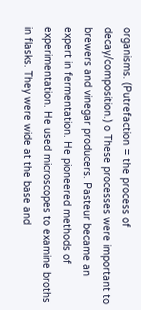organisms. (Putrefaction = the process of decay/composition.) o These processes were important to brewers and vinegar producers. Pasteur became an expert in fermentation. He pioneered methods of experimentation. He used microscopes to examine broths in flasks. They were wide at the base and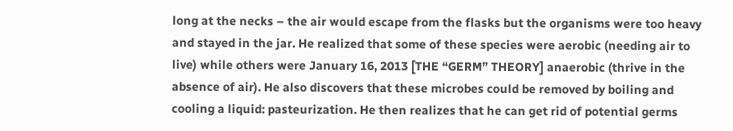long at the necks – the air would escape from the flasks but the organisms were too heavy and stayed in the jar. He realized that some of these species were aerobic (needing air to live) while others were January 16, 2013 [THE “GERM” THEORY] anaerobic (thrive in the absence of air). He also discovers that these microbes could be removed by boiling and cooling a liquid: pasteurization. He then realizes that he can get rid of potential germs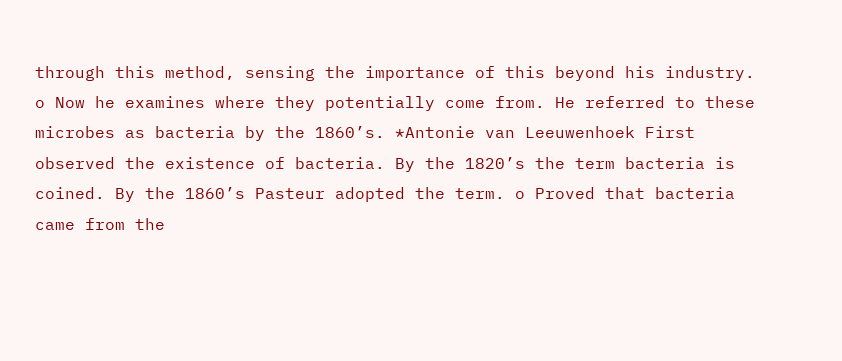through this method, sensing the importance of this beyond his industry. o Now he examines where they potentially come from. He referred to these microbes as bacteria by the 1860’s. *Antonie van Leeuwenhoek First observed the existence of bacteria. By the 1820’s the term bacteria is coined. By the 1860’s Pasteur adopted the term. o Proved that bacteria came from the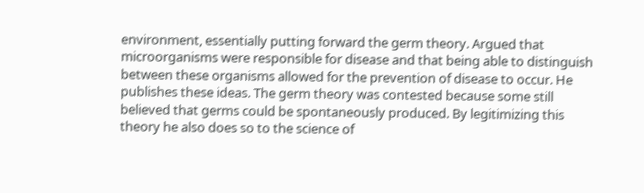environment, essentially putting forward the germ theory. Argued that microorganisms were responsible for disease and that being able to distinguish between these organisms allowed for the prevention of disease to occur. He publishes these ideas. The germ theory was contested because some still believed that germs could be spontaneously produced. By legitimizing this theory he also does so to the science of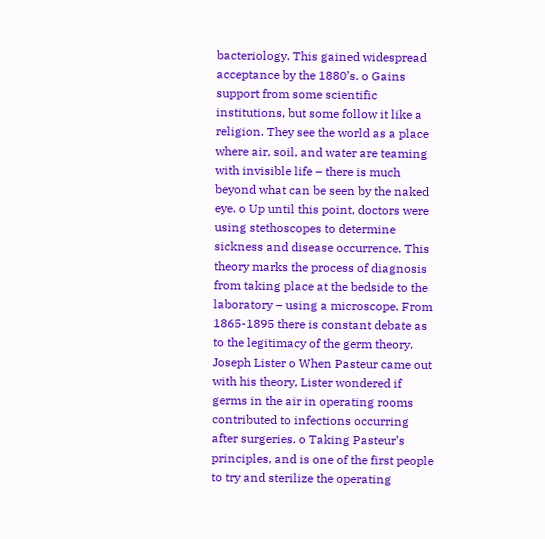bacteriology. This gained widespread acceptance by the 1880’s. o Gains support from some scientific institutions, but some follow it like a religion. They see the world as a place where air, soil, and water are teaming with invisible life – there is much beyond what can be seen by the naked eye. o Up until this point, doctors were using stethoscopes to determine sickness and disease occurrence. This theory marks the process of diagnosis from taking place at the bedside to the laboratory – using a microscope. From 1865-1895 there is constant debate as to the legitimacy of the germ theory. Joseph Lister o When Pasteur came out with his theory, Lister wondered if germs in the air in operating rooms contributed to infections occurring after surgeries. o Taking Pasteur’s principles, and is one of the first people to try and sterilize the operating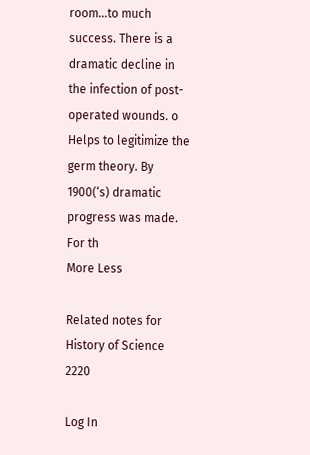room…to much success. There is a dramatic decline in the infection of post-operated wounds. o Helps to legitimize the germ theory. By 1900(‘s) dramatic progress was made. For th
More Less

Related notes for History of Science 2220

Log In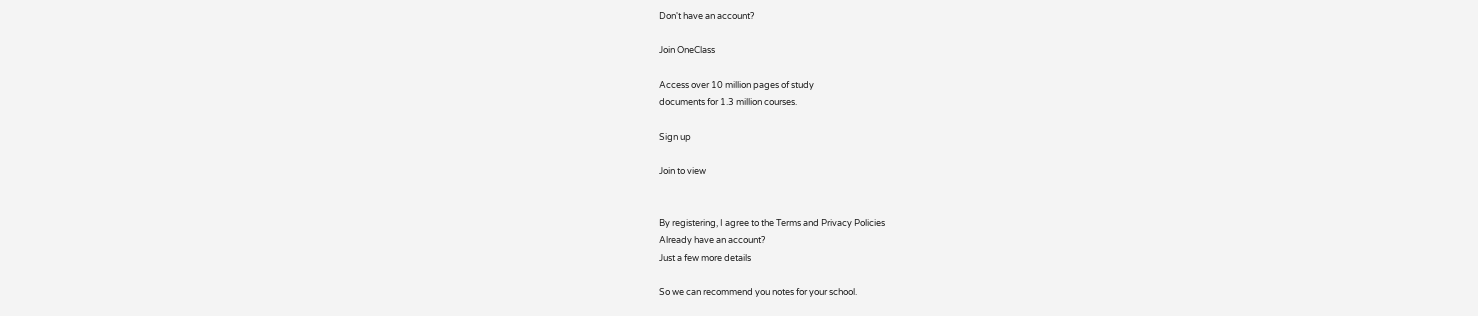Don't have an account?

Join OneClass

Access over 10 million pages of study
documents for 1.3 million courses.

Sign up

Join to view


By registering, I agree to the Terms and Privacy Policies
Already have an account?
Just a few more details

So we can recommend you notes for your school.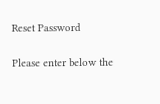Reset Password

Please enter below the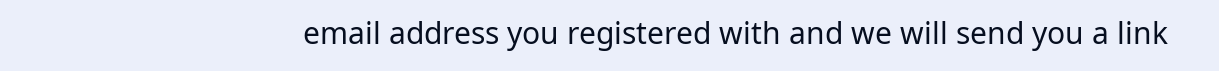email address you registered with and we will send you a link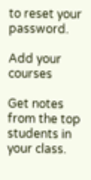to reset your password.

Add your courses

Get notes from the top students in your class.